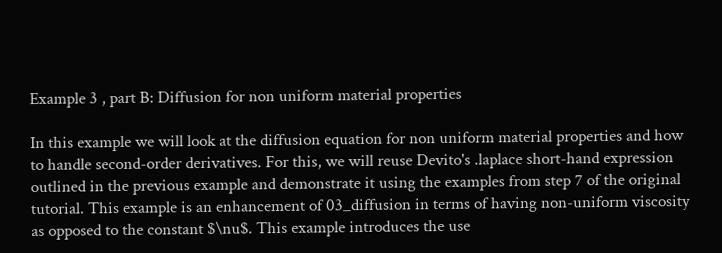Example 3 , part B: Diffusion for non uniform material properties

In this example we will look at the diffusion equation for non uniform material properties and how to handle second-order derivatives. For this, we will reuse Devito's .laplace short-hand expression outlined in the previous example and demonstrate it using the examples from step 7 of the original tutorial. This example is an enhancement of 03_diffusion in terms of having non-uniform viscosity as opposed to the constant $\nu$. This example introduces the use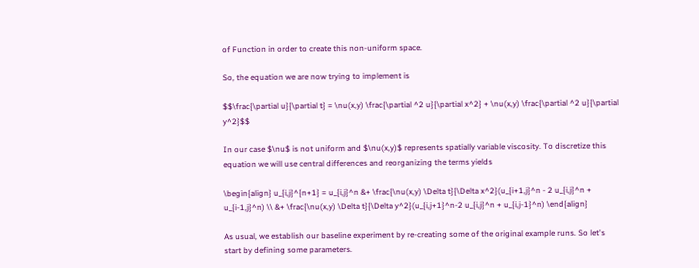of Function in order to create this non-uniform space.

So, the equation we are now trying to implement is

$$\frac{\partial u}{\partial t} = \nu(x,y) \frac{\partial ^2 u}{\partial x^2} + \nu(x,y) \frac{\partial ^2 u}{\partial y^2}$$

In our case $\nu$ is not uniform and $\nu(x,y)$ represents spatially variable viscosity. To discretize this equation we will use central differences and reorganizing the terms yields

\begin{align} u_{i,j}^{n+1} = u_{i,j}^n &+ \frac{\nu(x,y) \Delta t}{\Delta x^2}(u_{i+1,j}^n - 2 u_{i,j}^n + u_{i-1,j}^n) \\ &+ \frac{\nu(x,y) \Delta t}{\Delta y^2}(u_{i,j+1}^n-2 u_{i,j}^n + u_{i,j-1}^n) \end{align}

As usual, we establish our baseline experiment by re-creating some of the original example runs. So let's start by defining some parameters.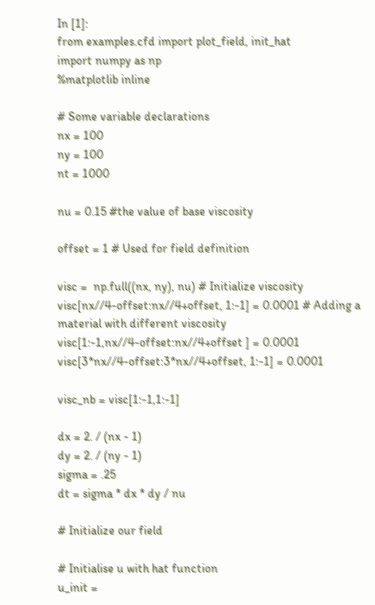In [1]:
from examples.cfd import plot_field, init_hat
import numpy as np
%matplotlib inline

# Some variable declarations
nx = 100
ny = 100
nt = 1000

nu = 0.15 #the value of base viscosity

offset = 1 # Used for field definition

visc =  np.full((nx, ny), nu) # Initialize viscosity
visc[nx//4-offset:nx//4+offset, 1:-1] = 0.0001 # Adding a material with different viscosity
visc[1:-1,nx//4-offset:nx//4+offset ] = 0.0001
visc[3*nx//4-offset:3*nx//4+offset, 1:-1] = 0.0001

visc_nb = visc[1:-1,1:-1]

dx = 2. / (nx - 1)
dy = 2. / (ny - 1)
sigma = .25
dt = sigma * dx * dy / nu

# Initialize our field

# Initialise u with hat function
u_init =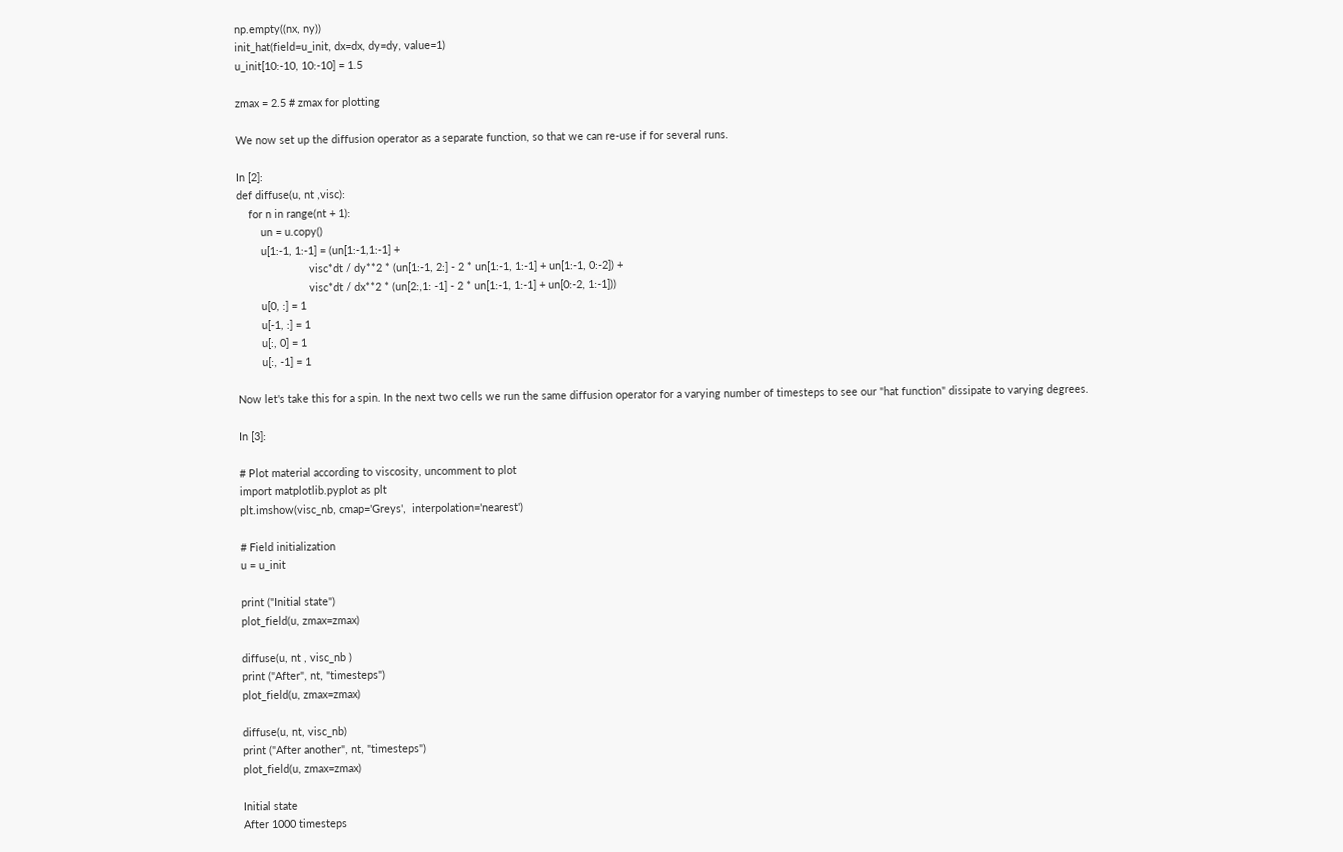np.empty((nx, ny))
init_hat(field=u_init, dx=dx, dy=dy, value=1)
u_init[10:-10, 10:-10] = 1.5

zmax = 2.5 # zmax for plotting

We now set up the diffusion operator as a separate function, so that we can re-use if for several runs.

In [2]:
def diffuse(u, nt ,visc):
    for n in range(nt + 1):
        un = u.copy()
        u[1:-1, 1:-1] = (un[1:-1,1:-1] +
                        visc*dt / dy**2 * (un[1:-1, 2:] - 2 * un[1:-1, 1:-1] + un[1:-1, 0:-2]) +
                        visc*dt / dx**2 * (un[2:,1: -1] - 2 * un[1:-1, 1:-1] + un[0:-2, 1:-1]))
        u[0, :] = 1
        u[-1, :] = 1
        u[:, 0] = 1
        u[:, -1] = 1

Now let's take this for a spin. In the next two cells we run the same diffusion operator for a varying number of timesteps to see our "hat function" dissipate to varying degrees.

In [3]:

# Plot material according to viscosity, uncomment to plot
import matplotlib.pyplot as plt
plt.imshow(visc_nb, cmap='Greys',  interpolation='nearest')

# Field initialization
u = u_init

print ("Initial state")
plot_field(u, zmax=zmax)

diffuse(u, nt , visc_nb )
print ("After", nt, "timesteps")
plot_field(u, zmax=zmax)

diffuse(u, nt, visc_nb)
print ("After another", nt, "timesteps")
plot_field(u, zmax=zmax)

Initial state
After 1000 timesteps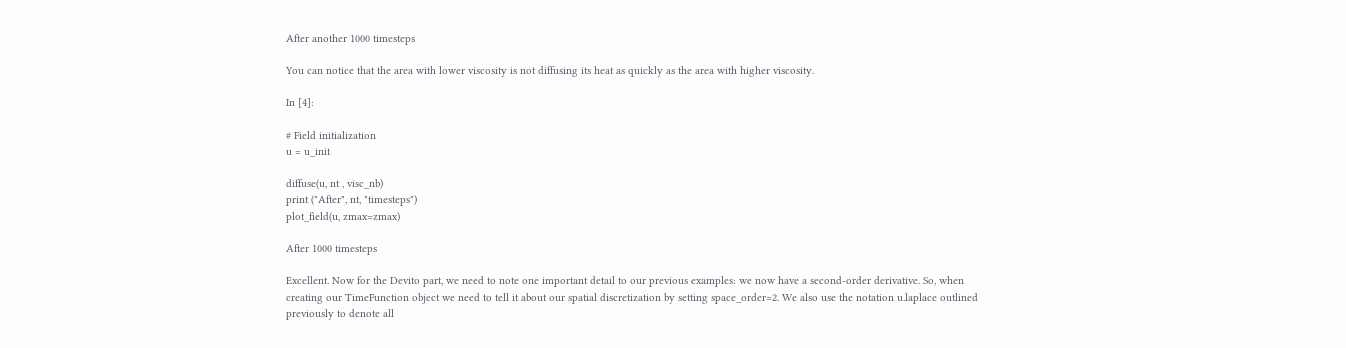After another 1000 timesteps

You can notice that the area with lower viscosity is not diffusing its heat as quickly as the area with higher viscosity.

In [4]:

# Field initialization
u = u_init

diffuse(u, nt , visc_nb)
print ("After", nt, "timesteps")
plot_field(u, zmax=zmax)

After 1000 timesteps

Excellent. Now for the Devito part, we need to note one important detail to our previous examples: we now have a second-order derivative. So, when creating our TimeFunction object we need to tell it about our spatial discretization by setting space_order=2. We also use the notation u.laplace outlined previously to denote all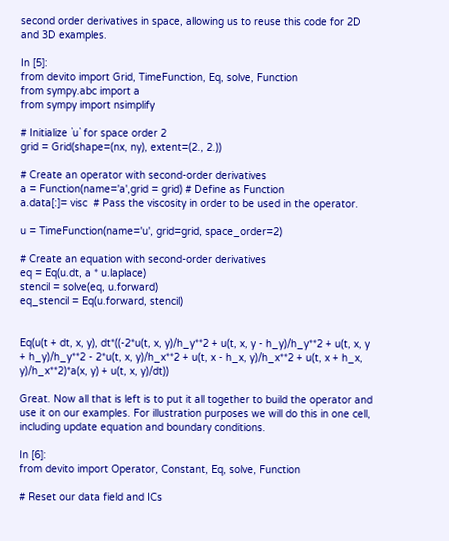second order derivatives in space, allowing us to reuse this code for 2D and 3D examples.

In [5]:
from devito import Grid, TimeFunction, Eq, solve, Function
from sympy.abc import a
from sympy import nsimplify

# Initialize `u` for space order 2
grid = Grid(shape=(nx, ny), extent=(2., 2.))

# Create an operator with second-order derivatives
a = Function(name='a',grid = grid) # Define as Function
a.data[:]= visc  # Pass the viscosity in order to be used in the operator.

u = TimeFunction(name='u', grid=grid, space_order=2)

# Create an equation with second-order derivatives
eq = Eq(u.dt, a * u.laplace)
stencil = solve(eq, u.forward)
eq_stencil = Eq(u.forward, stencil)


Eq(u(t + dt, x, y), dt*((-2*u(t, x, y)/h_y**2 + u(t, x, y - h_y)/h_y**2 + u(t, x, y + h_y)/h_y**2 - 2*u(t, x, y)/h_x**2 + u(t, x - h_x, y)/h_x**2 + u(t, x + h_x, y)/h_x**2)*a(x, y) + u(t, x, y)/dt))

Great. Now all that is left is to put it all together to build the operator and use it on our examples. For illustration purposes we will do this in one cell, including update equation and boundary conditions.

In [6]:
from devito import Operator, Constant, Eq, solve, Function

# Reset our data field and ICs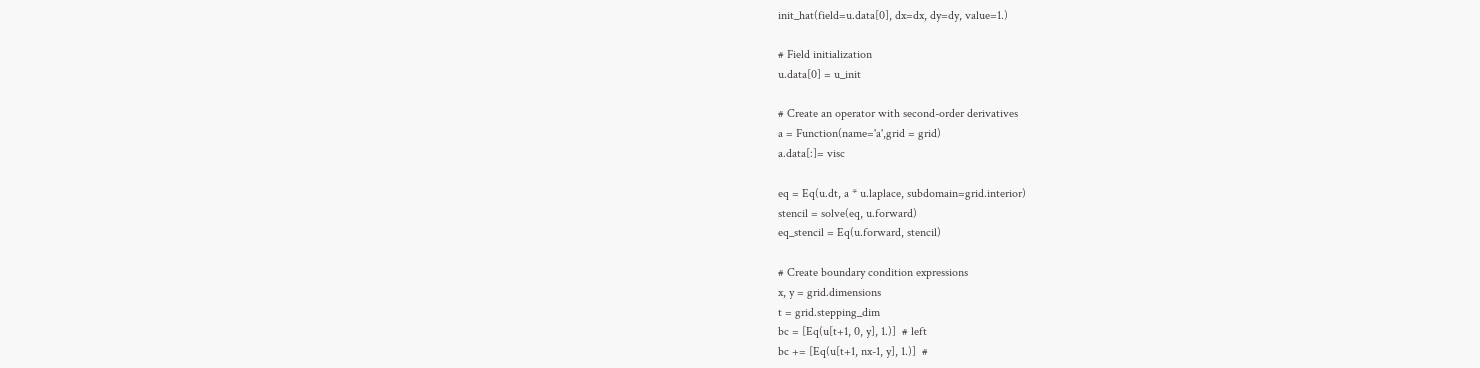init_hat(field=u.data[0], dx=dx, dy=dy, value=1.)

# Field initialization
u.data[0] = u_init

# Create an operator with second-order derivatives
a = Function(name='a',grid = grid)
a.data[:]= visc

eq = Eq(u.dt, a * u.laplace, subdomain=grid.interior)
stencil = solve(eq, u.forward)
eq_stencil = Eq(u.forward, stencil)

# Create boundary condition expressions
x, y = grid.dimensions
t = grid.stepping_dim
bc = [Eq(u[t+1, 0, y], 1.)]  # left
bc += [Eq(u[t+1, nx-1, y], 1.)]  #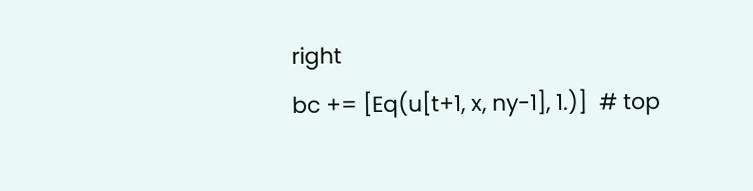right
bc += [Eq(u[t+1, x, ny-1], 1.)]  # top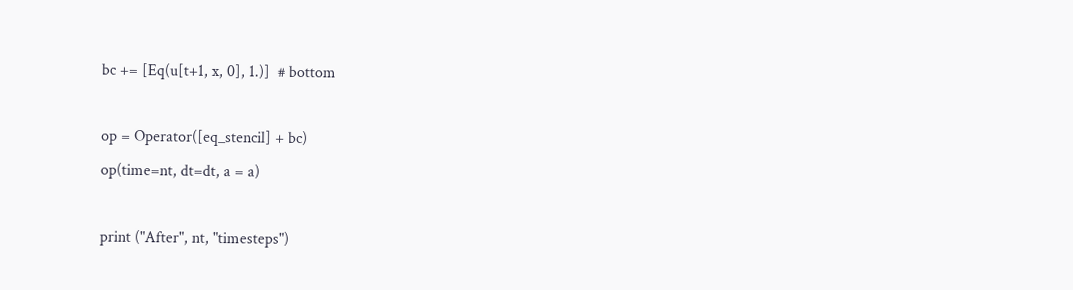bc += [Eq(u[t+1, x, 0], 1.)]  # bottom

op = Operator([eq_stencil] + bc)
op(time=nt, dt=dt, a = a)

print ("After", nt, "timesteps")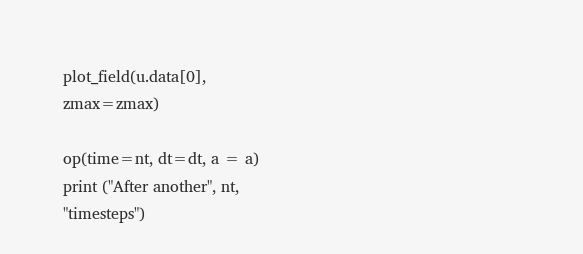plot_field(u.data[0], zmax=zmax)

op(time=nt, dt=dt, a = a)
print ("After another", nt, "timesteps")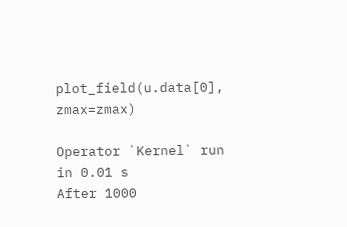plot_field(u.data[0], zmax=zmax)

Operator `Kernel` run in 0.01 s
After 1000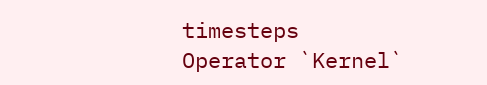timesteps
Operator `Kernel`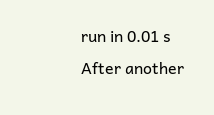run in 0.01 s
After another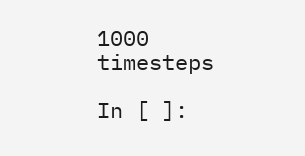1000 timesteps

In [ ]: